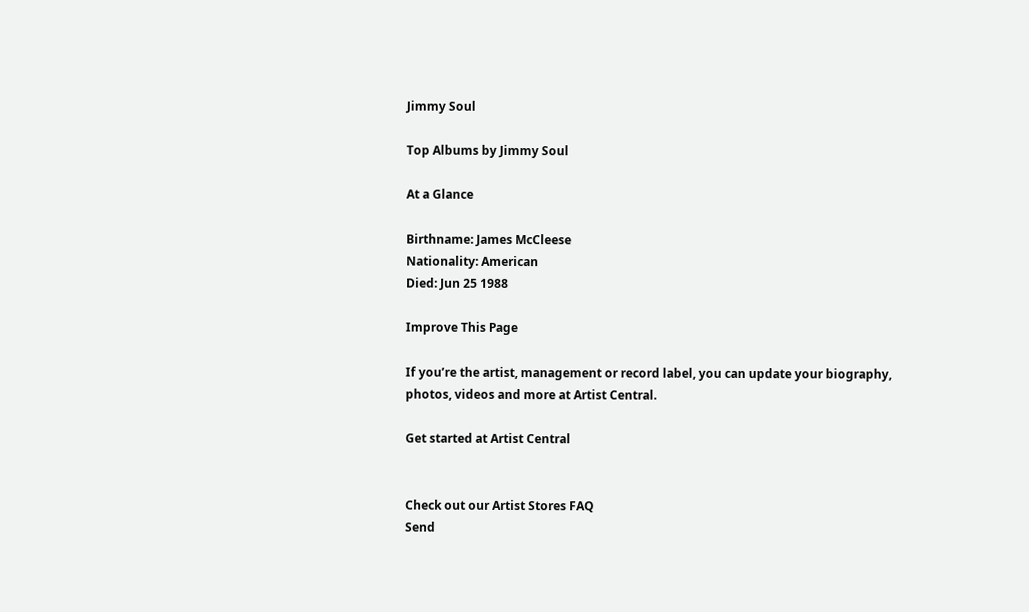Jimmy Soul

Top Albums by Jimmy Soul

At a Glance

Birthname: James McCleese
Nationality: American
Died: Jun 25 1988

Improve This Page

If you’re the artist, management or record label, you can update your biography, photos, videos and more at Artist Central.

Get started at Artist Central


Check out our Artist Stores FAQ
Send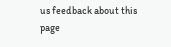us feedback about this page